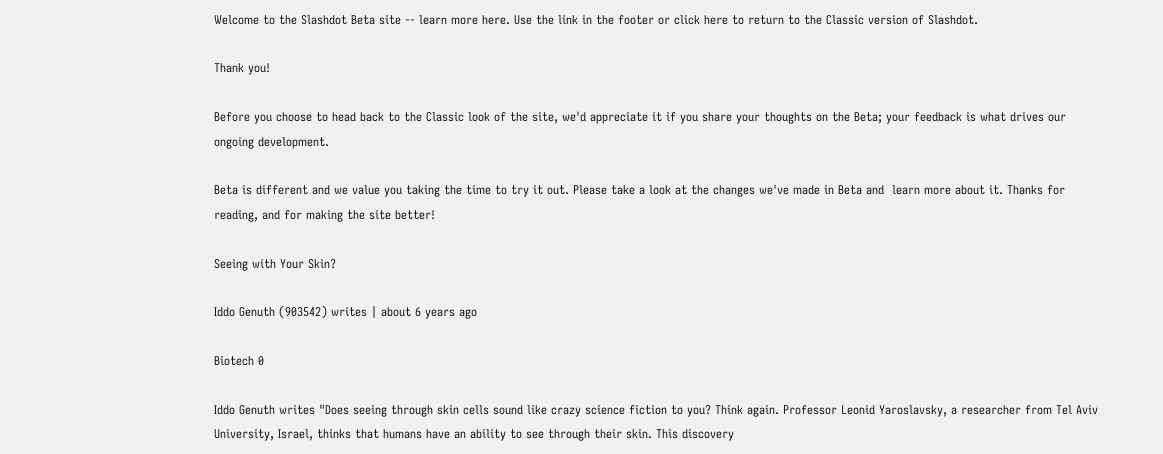Welcome to the Slashdot Beta site -- learn more here. Use the link in the footer or click here to return to the Classic version of Slashdot.

Thank you!

Before you choose to head back to the Classic look of the site, we'd appreciate it if you share your thoughts on the Beta; your feedback is what drives our ongoing development.

Beta is different and we value you taking the time to try it out. Please take a look at the changes we've made in Beta and  learn more about it. Thanks for reading, and for making the site better!

Seeing with Your Skin?

Iddo Genuth (903542) writes | about 6 years ago

Biotech 0

Iddo Genuth writes "Does seeing through skin cells sound like crazy science fiction to you? Think again. Professor Leonid Yaroslavsky, a researcher from Tel Aviv University, Israel, thinks that humans have an ability to see through their skin. This discovery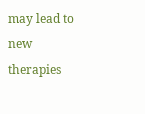may lead to new therapies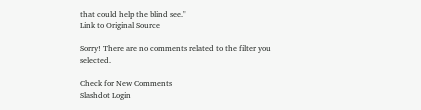that could help the blind see."
Link to Original Source

Sorry! There are no comments related to the filter you selected.

Check for New Comments
Slashdot Login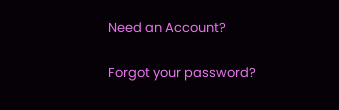Need an Account?

Forgot your password?